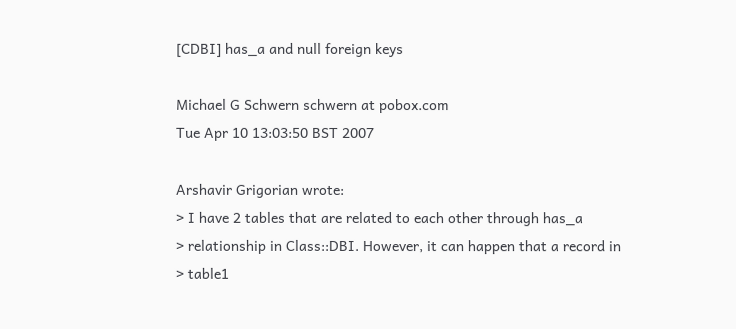[CDBI] has_a and null foreign keys

Michael G Schwern schwern at pobox.com
Tue Apr 10 13:03:50 BST 2007

Arshavir Grigorian wrote:
> I have 2 tables that are related to each other through has_a
> relationship in Class::DBI. However, it can happen that a record in
> table1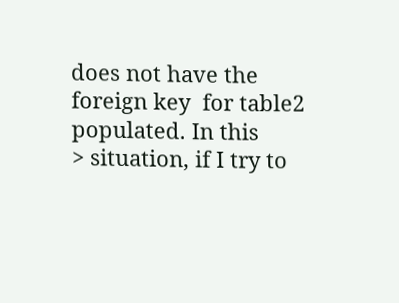does not have the foreign key  for table2 populated. In this
> situation, if I try to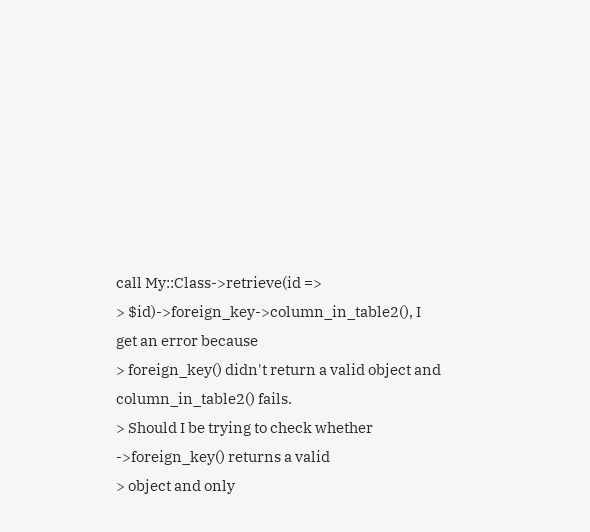call My::Class->retrieve(id =>
> $id)->foreign_key->column_in_table2(), I get an error because
> foreign_key() didn't return a valid object and column_in_table2() fails.
> Should I be trying to check whether ->foreign_key() returns a valid
> object and only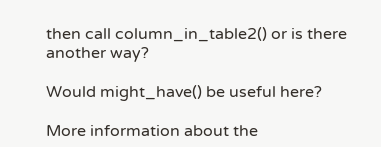then call column_in_table2() or is there another way?

Would might_have() be useful here?

More information about the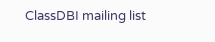ClassDBI mailing list